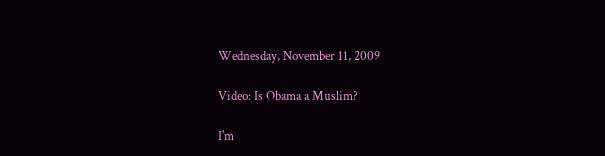Wednesday, November 11, 2009

Video: Is Obama a Muslim?

I'm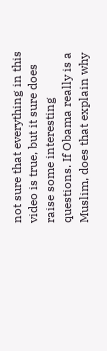not sure that everything in this video is true, but it sure does raise some interesting questions. If Obama really is a Muslim, does that explain why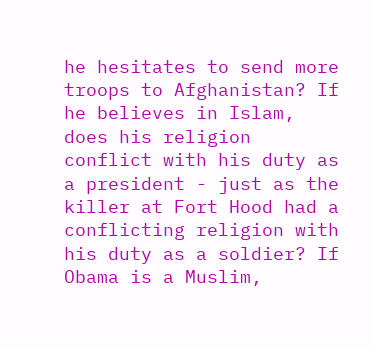he hesitates to send more troops to Afghanistan? If he believes in Islam, does his religion conflict with his duty as a president - just as the killer at Fort Hood had a conflicting religion with his duty as a soldier? If Obama is a Muslim,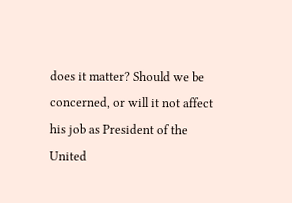does it matter? Should we be concerned, or will it not affect his job as President of the United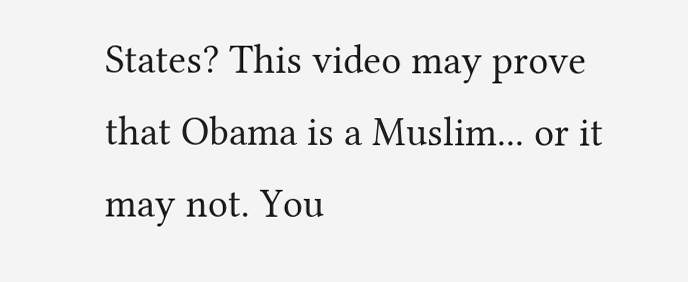States? This video may prove that Obama is a Muslim... or it may not. You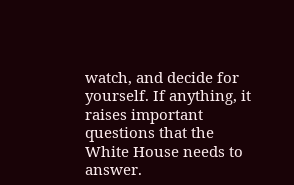watch, and decide for yourself. If anything, it raises important questions that the White House needs to answer.